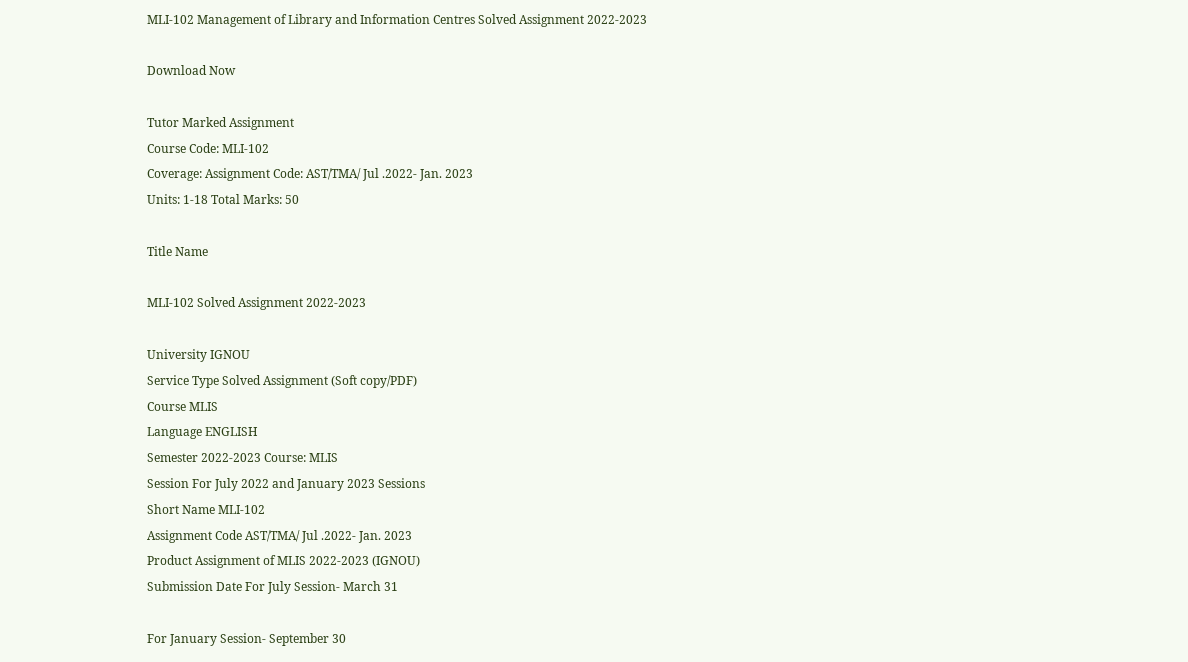MLI-102 Management of Library and Information Centres Solved Assignment 2022-2023

Download Now

Tutor Marked Assignment
Course Code: MLI-102
Coverage: Assignment Code: AST/TMA/ Jul .2022- Jan. 2023
Units: 1-18 Total Marks: 50

Title Name

MLI-102 Solved Assignment 2022-2023

University IGNOU
Service Type Solved Assignment (Soft copy/PDF)
Course MLIS
Language ENGLISH
Semester 2022-2023 Course: MLIS
Session For July 2022 and January 2023 Sessions
Short Name MLI-102
Assignment Code AST/TMA/ Jul .2022- Jan. 2023
Product Assignment of MLIS 2022-2023 (IGNOU)
Submission Date For July Session- March 31

For January Session- September 30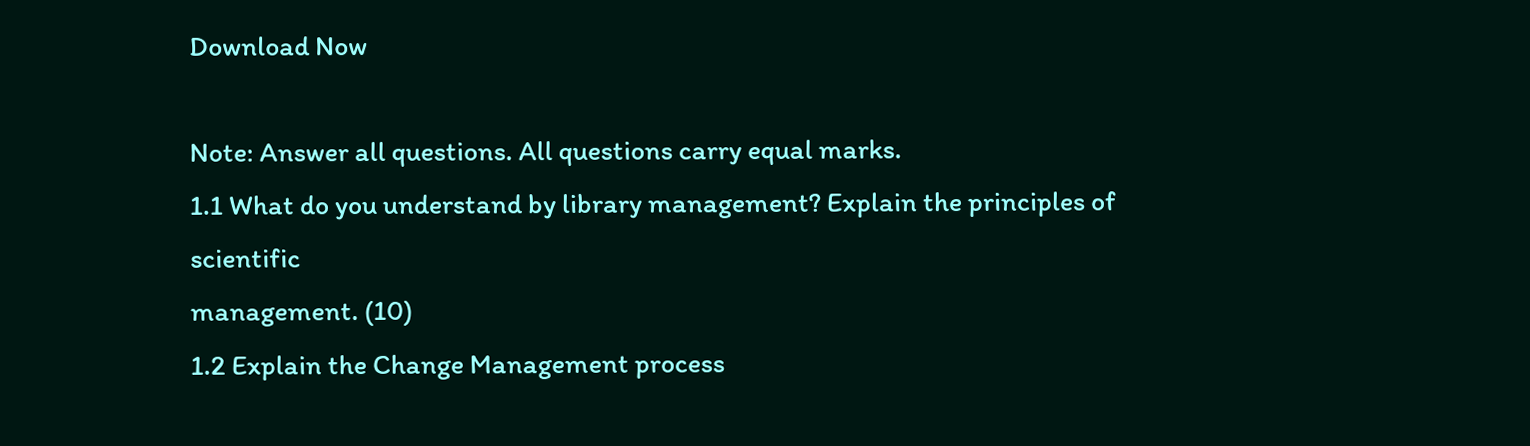Download Now

Note: Answer all questions. All questions carry equal marks.
1.1 What do you understand by library management? Explain the principles of scientific
management. (10)
1.2 Explain the Change Management process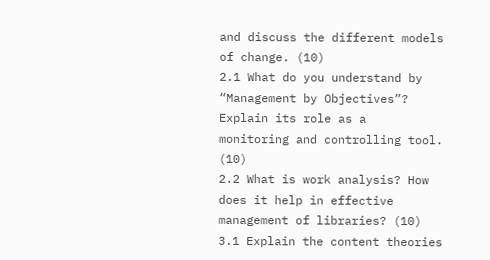and discuss the different models of change. (10)
2.1 What do you understand by “Management by Objectives”? Explain its role as a
monitoring and controlling tool. (10)
2.2 What is work analysis? How does it help in effective management of libraries? (10)
3.1 Explain the content theories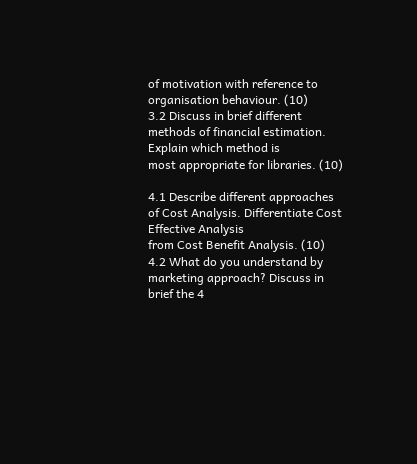of motivation with reference to organisation behaviour. (10)
3.2 Discuss in brief different methods of financial estimation. Explain which method is
most appropriate for libraries. (10)

4.1 Describe different approaches of Cost Analysis. Differentiate Cost Effective Analysis
from Cost Benefit Analysis. (10)
4.2 What do you understand by marketing approach? Discuss in brief the 4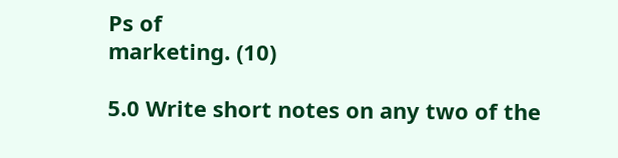Ps of
marketing. (10)

5.0 Write short notes on any two of the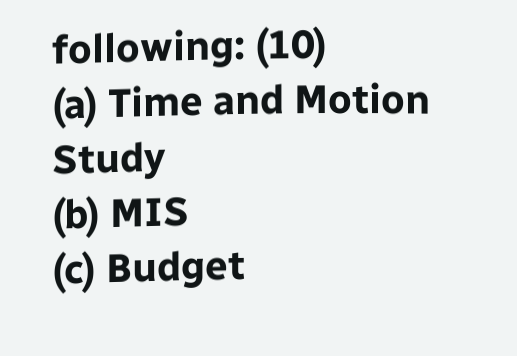following: (10)
(a) Time and Motion Study
(b) MIS
(c) Budget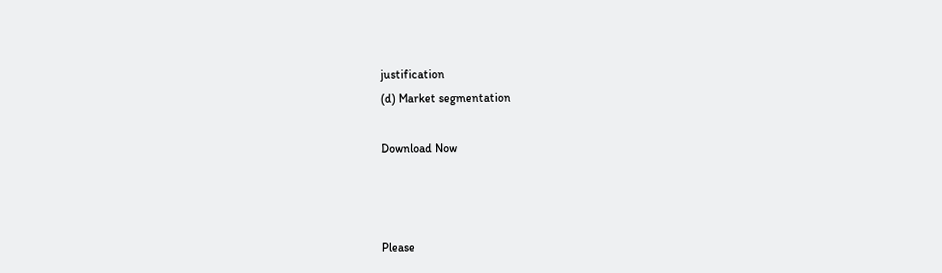justification
(d) Market segmentation

Download Now



Please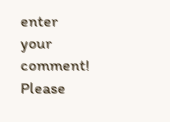enter your comment!
Please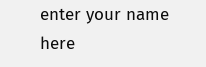enter your name here